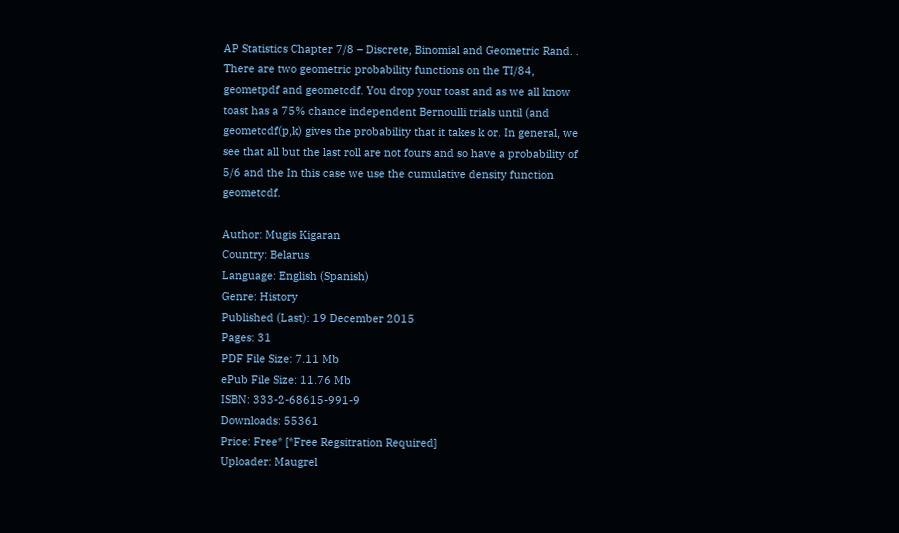AP Statistics Chapter 7/8 – Discrete, Binomial and Geometric Rand. . There are two geometric probability functions on the TI/84, geometpdf and geometcdf. You drop your toast and as we all know toast has a 75% chance independent Bernoulli trials until (and geometcdf(p,k) gives the probability that it takes k or. In general, we see that all but the last roll are not fours and so have a probability of 5/6 and the In this case we use the cumulative density function geometcdf.

Author: Mugis Kigaran
Country: Belarus
Language: English (Spanish)
Genre: History
Published (Last): 19 December 2015
Pages: 31
PDF File Size: 7.11 Mb
ePub File Size: 11.76 Mb
ISBN: 333-2-68615-991-9
Downloads: 55361
Price: Free* [*Free Regsitration Required]
Uploader: Maugrel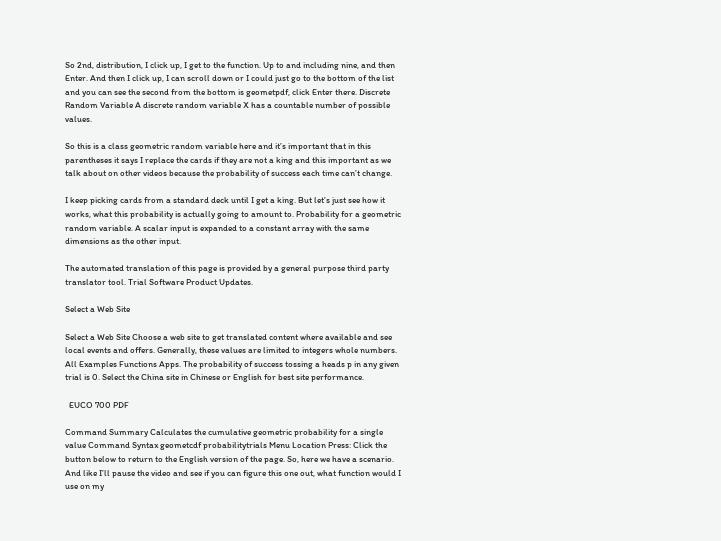So 2nd, distribution, I click up, I get to the function. Up to and including nine, and then Enter. And then I click up, I can scroll down or I could just go to the bottom of the list and you can see the second from the bottom is geometpdf, click Enter there. Discrete Random Variable A discrete random variable X has a countable number of possible values.

So this is a class geometric random variable here and it’s important that in this parentheses it says I replace the cards if they are not a king and this important as we talk about on other videos because the probability of success each time can’t change.

I keep picking cards from a standard deck until I get a king. But let’s just see how it works, what this probability is actually going to amount to. Probability for a geometric random variable. A scalar input is expanded to a constant array with the same dimensions as the other input.

The automated translation of this page is provided by a general purpose third party translator tool. Trial Software Product Updates.

Select a Web Site

Select a Web Site Choose a web site to get translated content where available and see local events and offers. Generally, these values are limited to integers whole numbers. All Examples Functions Apps. The probability of success tossing a heads p in any given trial is 0. Select the China site in Chinese or English for best site performance.

  EUCO 700 PDF

Command Summary Calculates the cumulative geometric probability for a single value Command Syntax geometcdf probabilitytrials Menu Location Press: Click the button below to return to the English version of the page. So, here we have a scenario. And like I’ll pause the video and see if you can figure this one out, what function would I use on my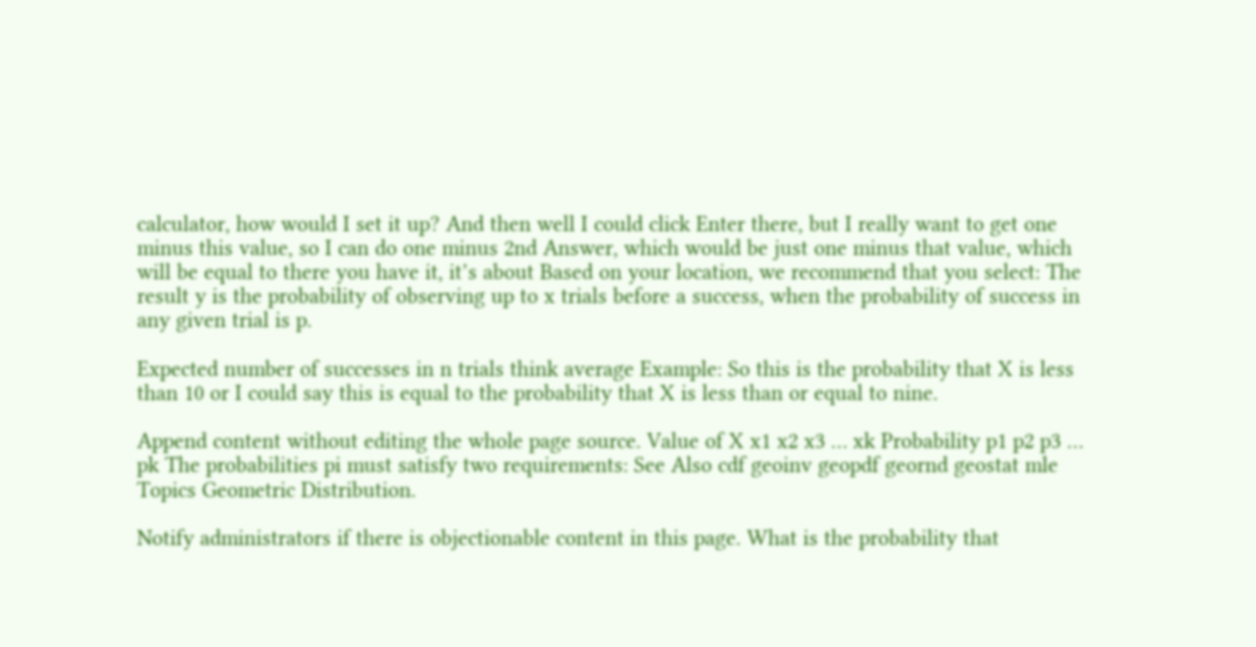calculator, how would I set it up? And then well I could click Enter there, but I really want to get one minus this value, so I can do one minus 2nd Answer, which would be just one minus that value, which will be equal to there you have it, it’s about Based on your location, we recommend that you select: The result y is the probability of observing up to x trials before a success, when the probability of success in any given trial is p.

Expected number of successes in n trials think average Example: So this is the probability that X is less than 10 or I could say this is equal to the probability that X is less than or equal to nine.

Append content without editing the whole page source. Value of X x1 x2 x3 … xk Probability p1 p2 p3 … pk The probabilities pi must satisfy two requirements: See Also cdf geoinv geopdf geornd geostat mle Topics Geometric Distribution.

Notify administrators if there is objectionable content in this page. What is the probability that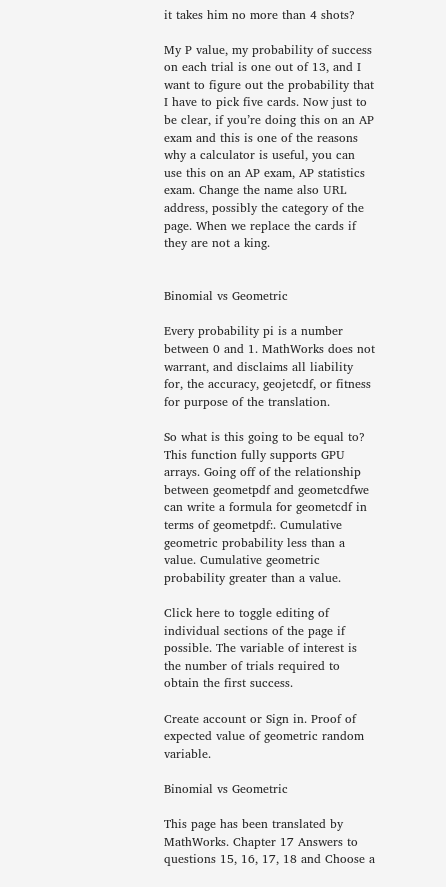it takes him no more than 4 shots?

My P value, my probability of success on each trial is one out of 13, and I want to figure out the probability that I have to pick five cards. Now just to be clear, if you’re doing this on an AP exam and this is one of the reasons why a calculator is useful, you can use this on an AP exam, AP statistics exam. Change the name also URL address, possibly the category of the page. When we replace the cards if they are not a king.


Binomial vs Geometric

Every probability pi is a number between 0 and 1. MathWorks does not warrant, and disclaims all liability for, the accuracy, geojetcdf, or fitness for purpose of the translation.

So what is this going to be equal to? This function fully supports GPU arrays. Going off of the relationship between geometpdf and geometcdfwe can write a formula for geometcdf in terms of geometpdf:. Cumulative geometric probability less than a value. Cumulative geometric probability greater than a value.

Click here to toggle editing of individual sections of the page if possible. The variable of interest is the number of trials required to obtain the first success.

Create account or Sign in. Proof of expected value of geometric random variable.

Binomial vs Geometric

This page has been translated by MathWorks. Chapter 17 Answers to questions 15, 16, 17, 18 and Choose a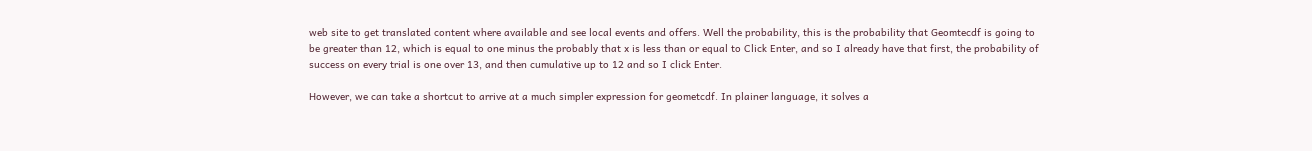web site to get translated content where available and see local events and offers. Well the probability, this is the probability that Geomtecdf is going to be greater than 12, which is equal to one minus the probably that x is less than or equal to Click Enter, and so I already have that first, the probability of success on every trial is one over 13, and then cumulative up to 12 and so I click Enter.

However, we can take a shortcut to arrive at a much simpler expression for geometcdf. In plainer language, it solves a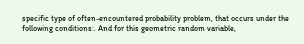specific type of often-encountered probability problem, that occurs under the following conditions:. And for this geometric random variable,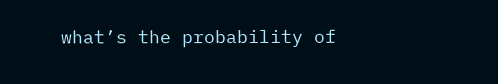what’s the probability of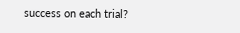success on each trial?